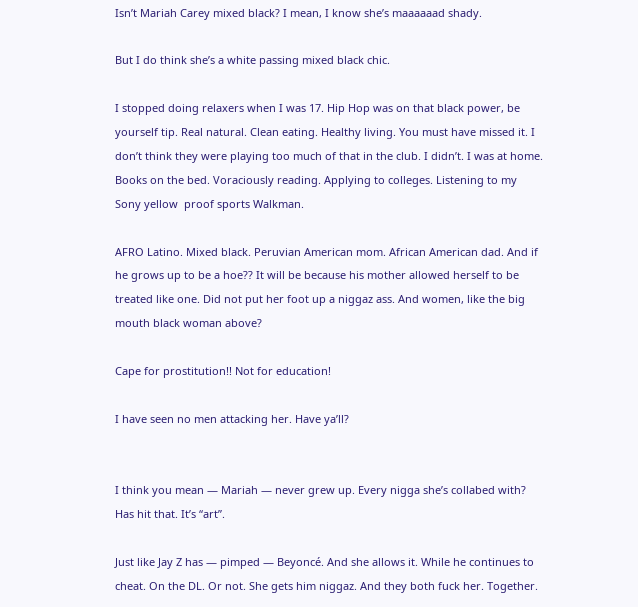Isn’t Mariah Carey mixed black? I mean, I know she’s maaaaaad shady.

But I do think she’s a white passing mixed black chic.

I stopped doing relaxers when I was 17. Hip Hop was on that black power, be yourself tip. Real natural. Clean eating. Healthy living. You must have missed it. I don’t think they were playing too much of that in the club. I didn’t. I was at home. Books on the bed. Voraciously reading. Applying to colleges. Listening to my Sony yellow  proof sports Walkman.

AFRO Latino. Mixed black. Peruvian American mom. African American dad. And if he grows up to be a hoe?? It will be because his mother allowed herself to be treated like one. Did not put her foot up a niggaz ass. And women, like the big mouth black woman above?

Cape for prostitution!! Not for education!

I have seen no men attacking her. Have ya’ll?


I think you mean — Mariah — never grew up. Every nigga she’s collabed with? Has hit that. It’s “art”.

Just like Jay Z has — pimped — Beyoncé. And she allows it. While he continues to cheat. On the DL. Or not. She gets him niggaz. And they both fuck her. Together.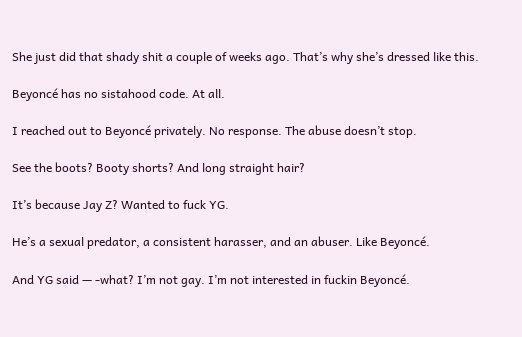She just did that shady shit a couple of weeks ago. That’s why she’s dressed like this.

Beyoncé has no sistahood code. At all.

I reached out to Beyoncé privately. No response. The abuse doesn’t stop.

See the boots? Booty shorts? And long straight hair?

It’s because Jay Z? Wanted to fuck YG.

He’s a sexual predator, a consistent harasser, and an abuser. Like Beyoncé.

And YG said — -what? I’m not gay. I’m not interested in fuckin Beyoncé.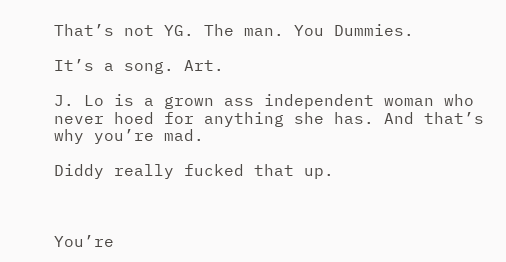That’s not YG. The man. You Dummies.

It’s a song. Art.

J. Lo is a grown ass independent woman who never hoed for anything she has. And that’s why you’re mad.

Diddy really fucked that up.



You’re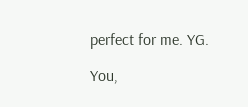perfect for me. YG.

You,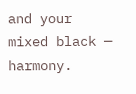and your mixed black — harmony.